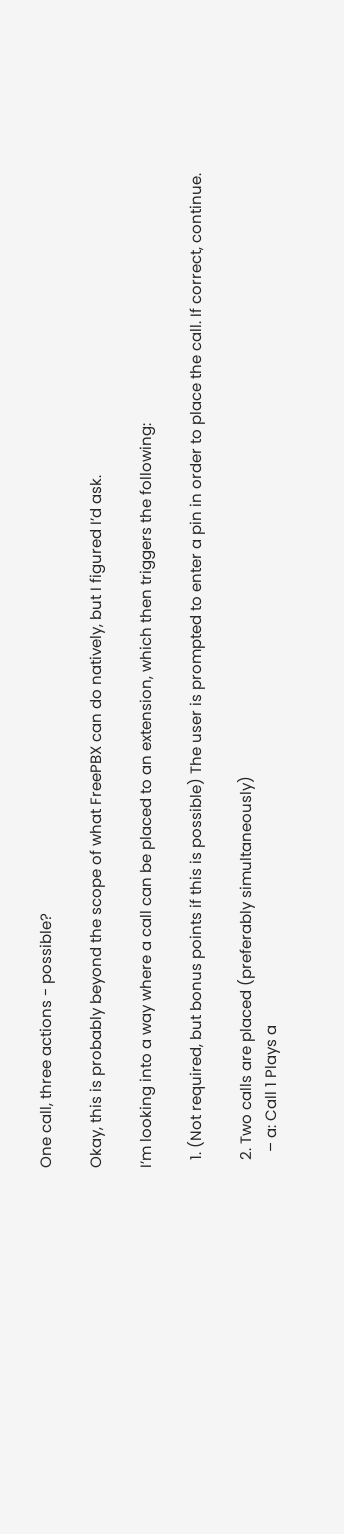One call, three actions - possible?

Okay, this is probably beyond the scope of what FreePBX can do natively, but I figured I’d ask.

I’m looking into a way where a call can be placed to an extension, which then triggers the following:

  1. (Not required, but bonus points if this is possible) The user is prompted to enter a pin in order to place the call. If correct, continue.

  2. Two calls are placed (preferably simultaneously)
    – a: Call 1 Plays a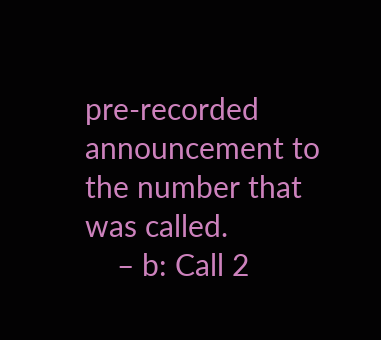pre-recorded announcement to the number that was called.
    – b: Call 2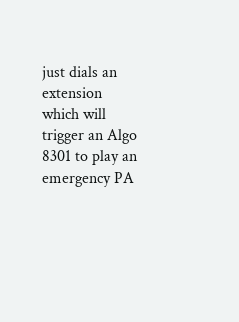just dials an extension which will trigger an Algo 8301 to play an emergency PA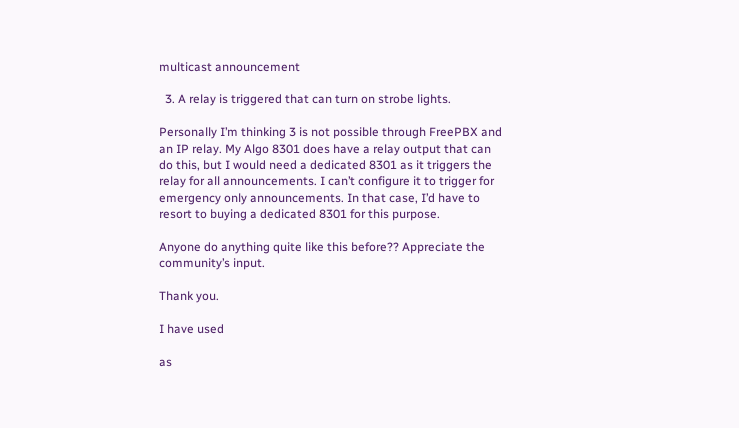multicast announcement

  3. A relay is triggered that can turn on strobe lights.

Personally I’m thinking 3 is not possible through FreePBX and an IP relay. My Algo 8301 does have a relay output that can do this, but I would need a dedicated 8301 as it triggers the relay for all announcements. I can’t configure it to trigger for emergency only announcements. In that case, I’d have to resort to buying a dedicated 8301 for this purpose.

Anyone do anything quite like this before?? Appreciate the community’s input.

Thank you.

I have used

as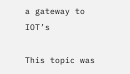a gateway to IOT’s

This topic was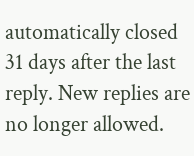automatically closed 31 days after the last reply. New replies are no longer allowed.